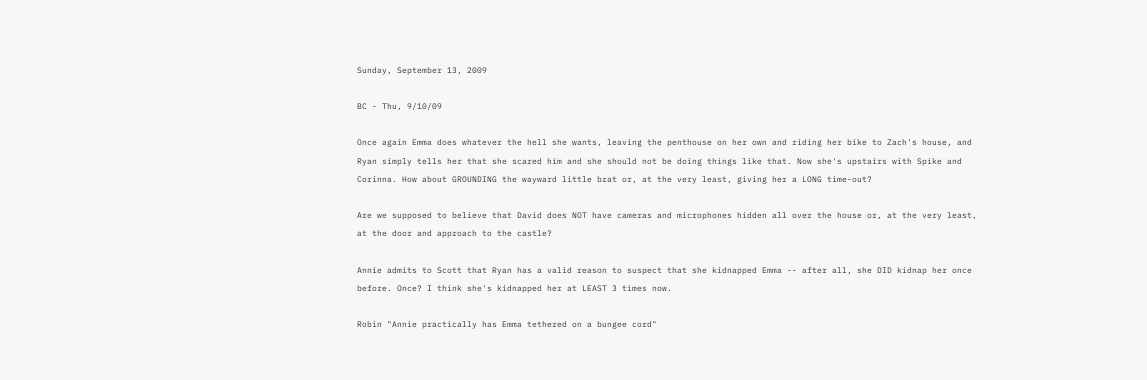Sunday, September 13, 2009

BC - Thu, 9/10/09

Once again Emma does whatever the hell she wants, leaving the penthouse on her own and riding her bike to Zach's house, and Ryan simply tells her that she scared him and she should not be doing things like that. Now she's upstairs with Spike and Corinna. How about GROUNDING the wayward little brat or, at the very least, giving her a LONG time-out?

Are we supposed to believe that David does NOT have cameras and microphones hidden all over the house or, at the very least, at the door and approach to the castle?

Annie admits to Scott that Ryan has a valid reason to suspect that she kidnapped Emma -- after all, she DID kidnap her once before. Once? I think she's kidnapped her at LEAST 3 times now.

Robin "Annie practically has Emma tethered on a bungee cord"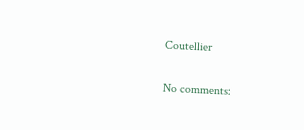Coutellier

No comments: